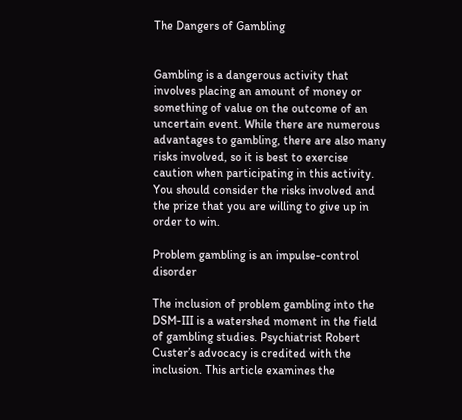The Dangers of Gambling


Gambling is a dangerous activity that involves placing an amount of money or something of value on the outcome of an uncertain event. While there are numerous advantages to gambling, there are also many risks involved, so it is best to exercise caution when participating in this activity. You should consider the risks involved and the prize that you are willing to give up in order to win.

Problem gambling is an impulse-control disorder

The inclusion of problem gambling into the DSM-III is a watershed moment in the field of gambling studies. Psychiatrist Robert Custer’s advocacy is credited with the inclusion. This article examines the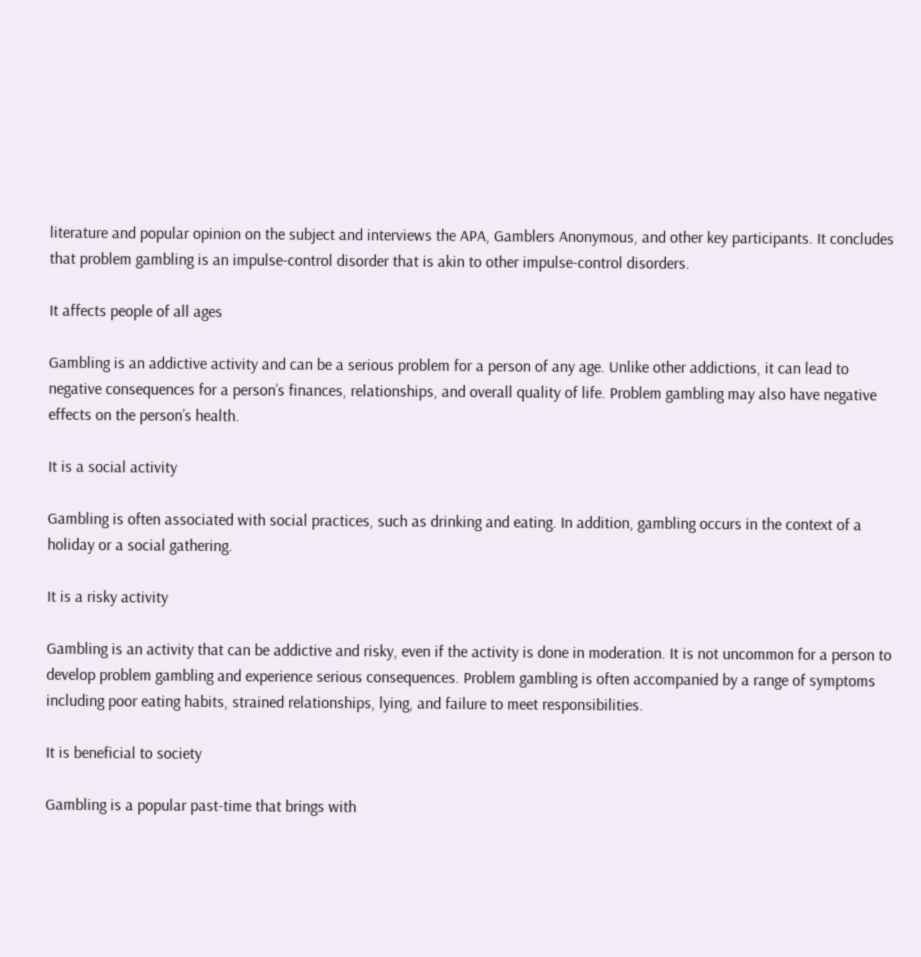literature and popular opinion on the subject and interviews the APA, Gamblers Anonymous, and other key participants. It concludes that problem gambling is an impulse-control disorder that is akin to other impulse-control disorders.

It affects people of all ages

Gambling is an addictive activity and can be a serious problem for a person of any age. Unlike other addictions, it can lead to negative consequences for a person’s finances, relationships, and overall quality of life. Problem gambling may also have negative effects on the person’s health.

It is a social activity

Gambling is often associated with social practices, such as drinking and eating. In addition, gambling occurs in the context of a holiday or a social gathering.

It is a risky activity

Gambling is an activity that can be addictive and risky, even if the activity is done in moderation. It is not uncommon for a person to develop problem gambling and experience serious consequences. Problem gambling is often accompanied by a range of symptoms including poor eating habits, strained relationships, lying, and failure to meet responsibilities.

It is beneficial to society

Gambling is a popular past-time that brings with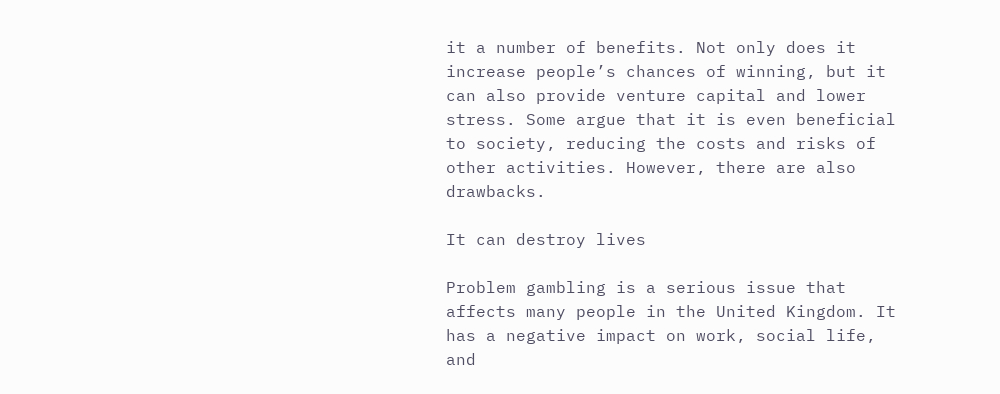it a number of benefits. Not only does it increase people’s chances of winning, but it can also provide venture capital and lower stress. Some argue that it is even beneficial to society, reducing the costs and risks of other activities. However, there are also drawbacks.

It can destroy lives

Problem gambling is a serious issue that affects many people in the United Kingdom. It has a negative impact on work, social life, and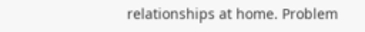relationships at home. Problem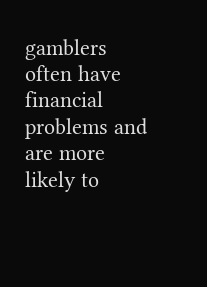gamblers often have financial problems and are more likely to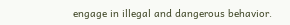engage in illegal and dangerous behavior.